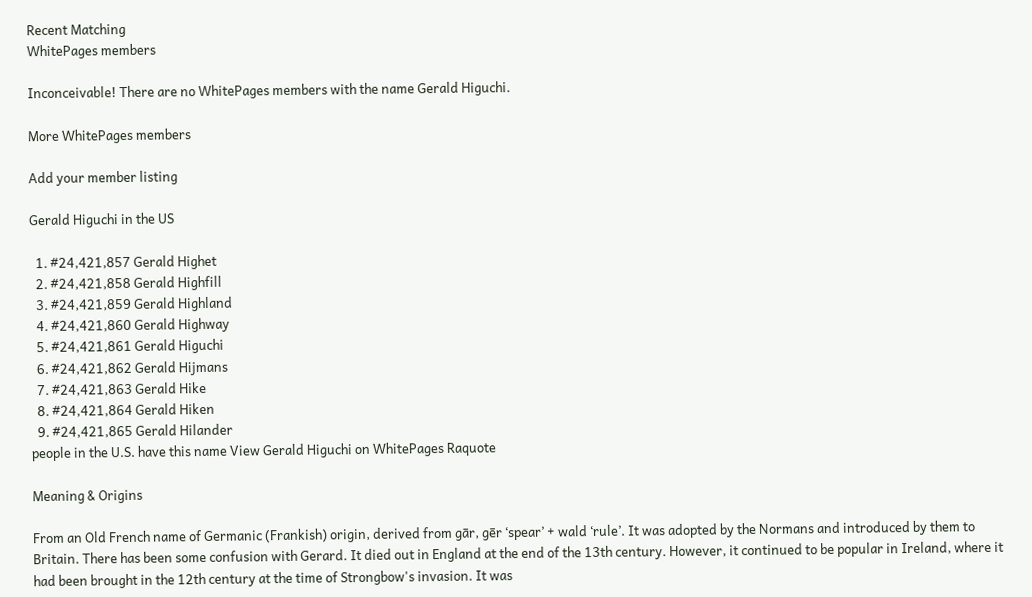Recent Matching
WhitePages members

Inconceivable! There are no WhitePages members with the name Gerald Higuchi.

More WhitePages members

Add your member listing

Gerald Higuchi in the US

  1. #24,421,857 Gerald Highet
  2. #24,421,858 Gerald Highfill
  3. #24,421,859 Gerald Highland
  4. #24,421,860 Gerald Highway
  5. #24,421,861 Gerald Higuchi
  6. #24,421,862 Gerald Hijmans
  7. #24,421,863 Gerald Hike
  8. #24,421,864 Gerald Hiken
  9. #24,421,865 Gerald Hilander
people in the U.S. have this name View Gerald Higuchi on WhitePages Raquote

Meaning & Origins

From an Old French name of Germanic (Frankish) origin, derived from gār, gēr ‘spear’ + wald ‘rule’. It was adopted by the Normans and introduced by them to Britain. There has been some confusion with Gerard. It died out in England at the end of the 13th century. However, it continued to be popular in Ireland, where it had been brought in the 12th century at the time of Strongbow's invasion. It was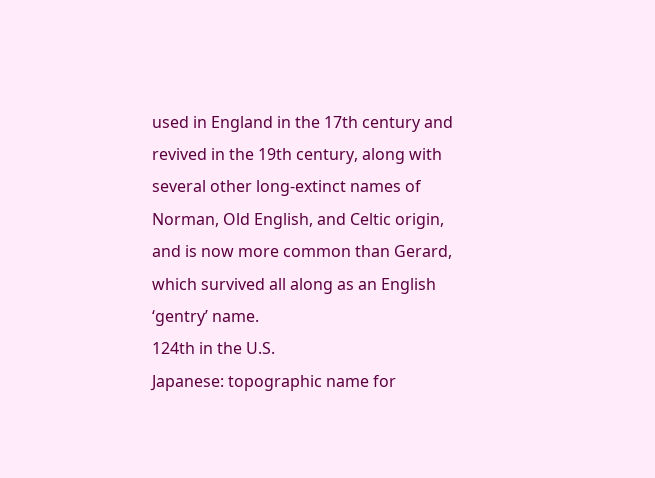used in England in the 17th century and revived in the 19th century, along with several other long-extinct names of Norman, Old English, and Celtic origin, and is now more common than Gerard, which survived all along as an English ‘gentry’ name.
124th in the U.S.
Japanese: topographic name for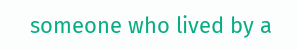someone who lived by a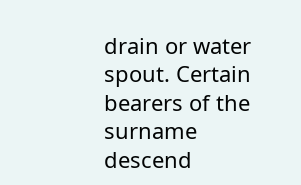drain or water spout. Certain bearers of the surname descend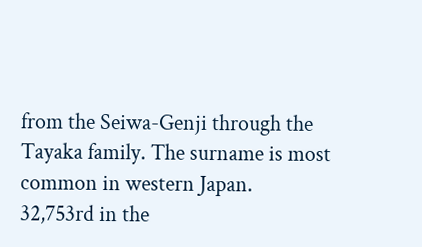from the Seiwa-Genji through the Tayaka family. The surname is most common in western Japan.
32,753rd in the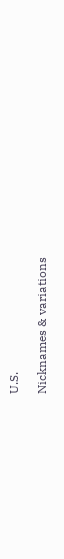U.S.

Nicknames & variations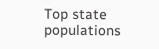Top state populations